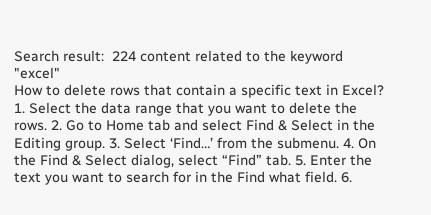Search result:  224 content related to the keyword "excel"
How to delete rows that contain a specific text in Excel?
1. Select the data range that you want to delete the rows. 2. Go to Home tab and select Find & Select in the Editing group. 3. Select ‘Find…’ from the submenu. 4. On the Find & Select dialog, select “Find” tab. 5. Enter the text you want to search for in the Find what field. 6.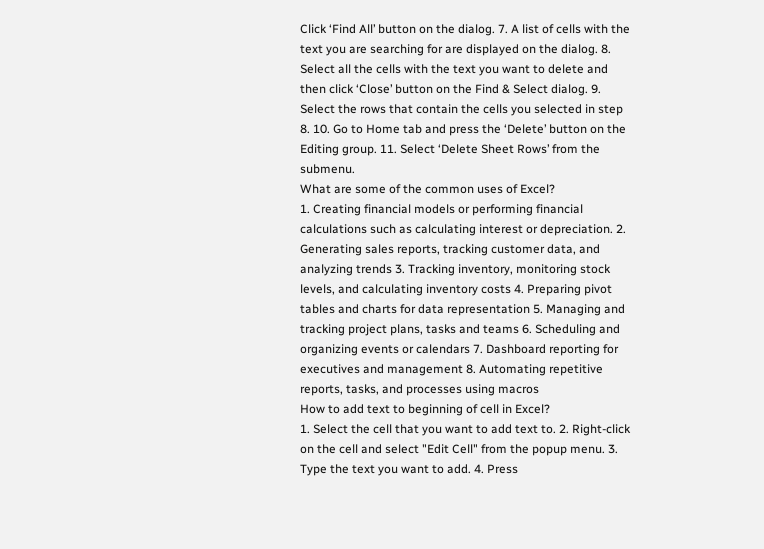Click ‘Find All’ button on the dialog. 7. A list of cells with the text you are searching for are displayed on the dialog. 8. Select all the cells with the text you want to delete and then click ‘Close’ button on the Find & Select dialog. 9. Select the rows that contain the cells you selected in step 8. 10. Go to Home tab and press the ‘Delete’ button on the Editing group. 11. Select ‘Delete Sheet Rows’ from the submenu.
What are some of the common uses of Excel?
1. Creating financial models or performing financial calculations such as calculating interest or depreciation. 2. Generating sales reports, tracking customer data, and analyzing trends 3. Tracking inventory, monitoring stock levels, and calculating inventory costs 4. Preparing pivot tables and charts for data representation 5. Managing and tracking project plans, tasks and teams 6. Scheduling and organizing events or calendars 7. Dashboard reporting for executives and management 8. Automating repetitive reports, tasks, and processes using macros
How to add text to beginning of cell in Excel?
1. Select the cell that you want to add text to. 2. Right-click on the cell and select "Edit Cell" from the popup menu. 3. Type the text you want to add. 4. Press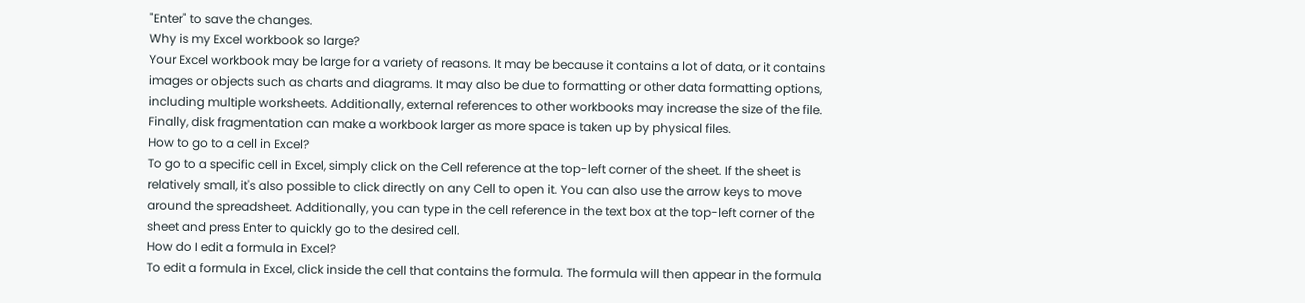"Enter" to save the changes.
Why is my Excel workbook so large?
Your Excel workbook may be large for a variety of reasons. It may be because it contains a lot of data, or it contains images or objects such as charts and diagrams. It may also be due to formatting or other data formatting options, including multiple worksheets. Additionally, external references to other workbooks may increase the size of the file. Finally, disk fragmentation can make a workbook larger as more space is taken up by physical files.
How to go to a cell in Excel?
To go to a specific cell in Excel, simply click on the Cell reference at the top-left corner of the sheet. If the sheet is relatively small, it's also possible to click directly on any Cell to open it. You can also use the arrow keys to move around the spreadsheet. Additionally, you can type in the cell reference in the text box at the top-left corner of the sheet and press Enter to quickly go to the desired cell.
How do I edit a formula in Excel?
To edit a formula in Excel, click inside the cell that contains the formula. The formula will then appear in the formula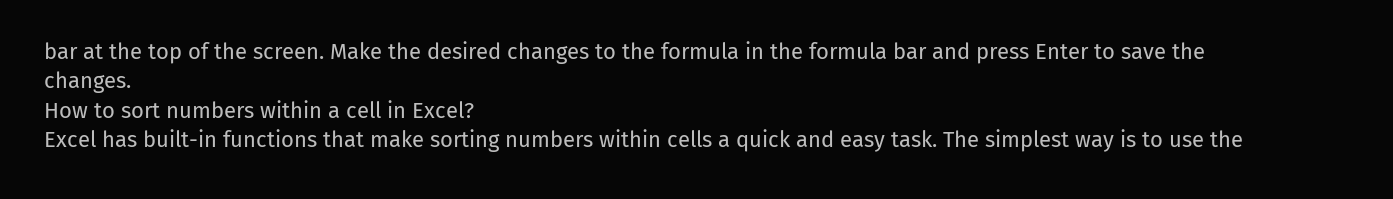bar at the top of the screen. Make the desired changes to the formula in the formula bar and press Enter to save the changes.
How to sort numbers within a cell in Excel?
Excel has built-in functions that make sorting numbers within cells a quick and easy task. The simplest way is to use the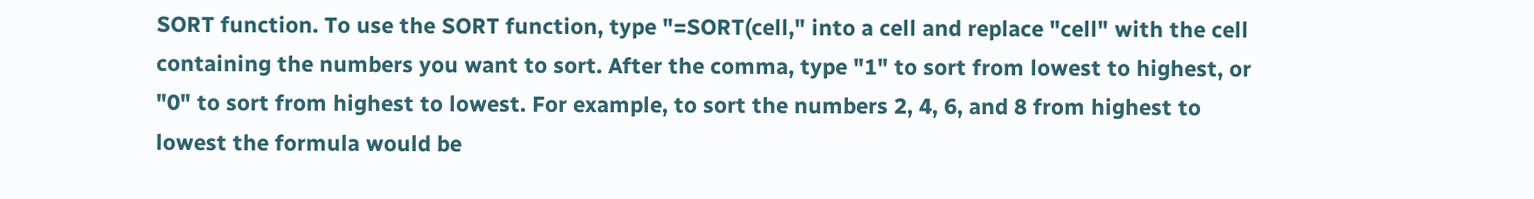SORT function. To use the SORT function, type "=SORT(cell," into a cell and replace "cell" with the cell containing the numbers you want to sort. After the comma, type "1" to sort from lowest to highest, or "0" to sort from highest to lowest. For example, to sort the numbers 2, 4, 6, and 8 from highest to lowest the formula would be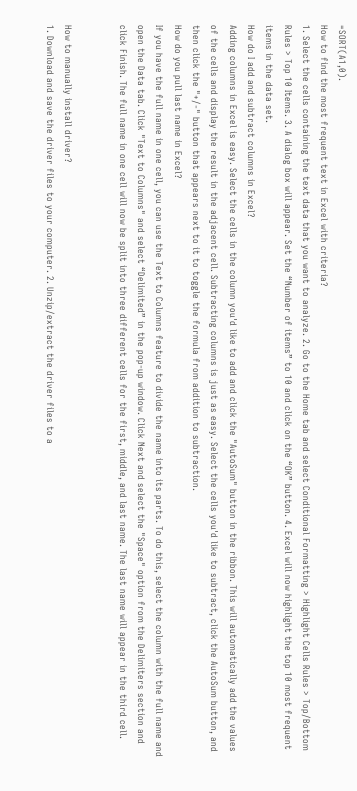=SORT(A1,0).
How to find the most frequent text in Excel with criteria?
1. Select the cells containing the text data that you want to analyze. 2. Go to the Home tab and select Conditional Formatting > Highlight Cells Rules > Top/Bottom Rules > Top 10 Items. 3. A dialog box will appear. Set the “Number of items” to 10 and click on the “OK” button. 4. Excel will now highlight the top 10 most frequent items in the data set.
How do I add and subtract columns in Excel?
Adding columns in Excel is easy. Select the cells in the column you'd like to add and click the "AutoSum" button in the ribbon. This will automatically add the values of the cells and display the result in the adjacent cell. Subtracting columns is just as easy. Select the cells you'd like to subtract, click the AutoSum button, and then click the "+/-" button that appears next to it to toggle the formula from addition to subtraction.
How do you pull last name in Excel?
If you have the full name in one cell, you can use the Text to Columns feature to divide the name into its parts. To do this, select the column with the full name and open the Data tab. Click "Text to Columns" and select “Delimited” in the pop-up window. Click Next and select the "Space" option from the Delimiters section and click Finish. The full name in one cell will now be split into three different cells for the first, middle, and last name. The last name will appear in the third cell.


How to manually install driver?
1. Download and save the driver files to your computer. 2. Unzip/extract the driver files to a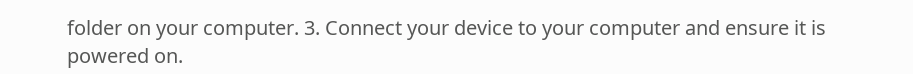folder on your computer. 3. Connect your device to your computer and ensure it is powered on.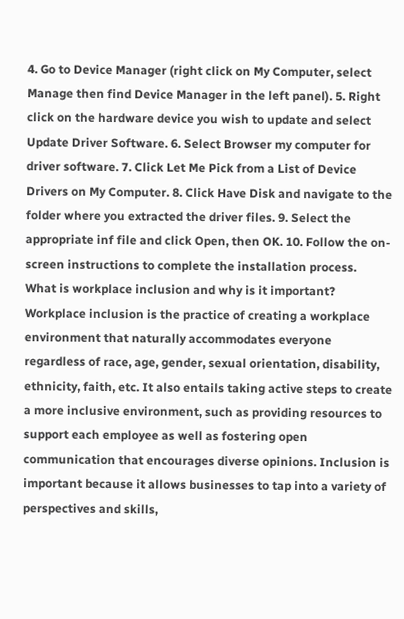4. Go to Device Manager (right click on My Computer, select Manage then find Device Manager in the left panel). 5. Right click on the hardware device you wish to update and select Update Driver Software. 6. Select Browser my computer for driver software. 7. Click Let Me Pick from a List of Device Drivers on My Computer. 8. Click Have Disk and navigate to the folder where you extracted the driver files. 9. Select the appropriate inf file and click Open, then OK. 10. Follow the on-screen instructions to complete the installation process.
What is workplace inclusion and why is it important?
Workplace inclusion is the practice of creating a workplace environment that naturally accommodates everyone regardless of race, age, gender, sexual orientation, disability, ethnicity, faith, etc. It also entails taking active steps to create a more inclusive environment, such as providing resources to support each employee as well as fostering open communication that encourages diverse opinions. Inclusion is important because it allows businesses to tap into a variety of perspectives and skills,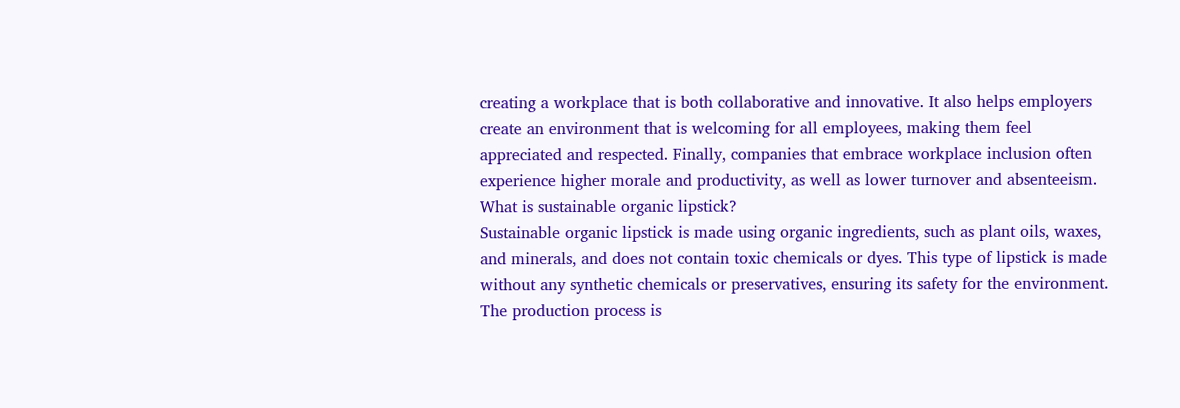creating a workplace that is both collaborative and innovative. It also helps employers create an environment that is welcoming for all employees, making them feel appreciated and respected. Finally, companies that embrace workplace inclusion often experience higher morale and productivity, as well as lower turnover and absenteeism.
What is sustainable organic lipstick?
Sustainable organic lipstick is made using organic ingredients, such as plant oils, waxes, and minerals, and does not contain toxic chemicals or dyes. This type of lipstick is made without any synthetic chemicals or preservatives, ensuring its safety for the environment. The production process is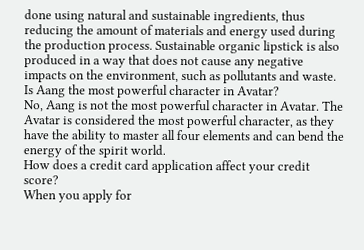done using natural and sustainable ingredients, thus reducing the amount of materials and energy used during the production process. Sustainable organic lipstick is also produced in a way that does not cause any negative impacts on the environment, such as pollutants and waste.
Is Aang the most powerful character in Avatar?
No, Aang is not the most powerful character in Avatar. The Avatar is considered the most powerful character, as they have the ability to master all four elements and can bend the energy of the spirit world.
How does a credit card application affect your credit score?
When you apply for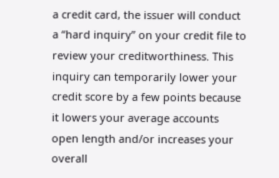a credit card, the issuer will conduct a “hard inquiry” on your credit file to review your creditworthiness. This inquiry can temporarily lower your credit score by a few points because it lowers your average accounts open length and/or increases your overall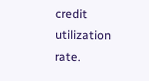credit utilization rate.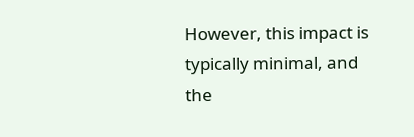However, this impact is typically minimal, and the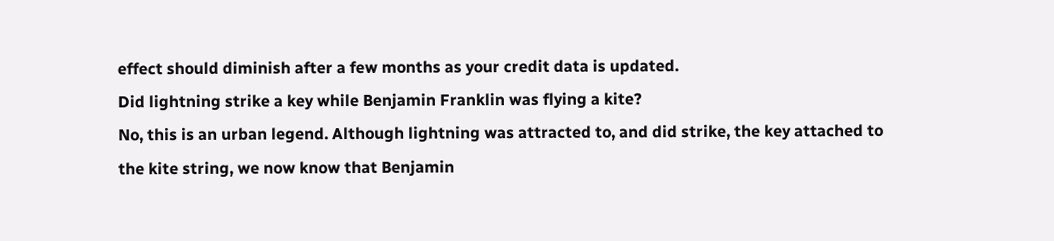effect should diminish after a few months as your credit data is updated.
Did lightning strike a key while Benjamin Franklin was flying a kite?
No, this is an urban legend. Although lightning was attracted to, and did strike, the key attached to the kite string, we now know that Benjamin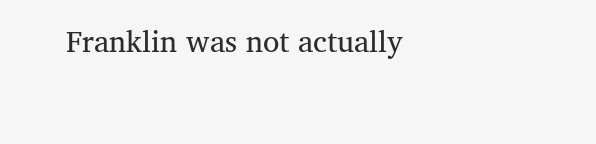Franklin was not actually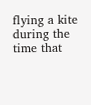flying a kite during the time that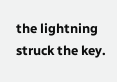the lightning struck the key.